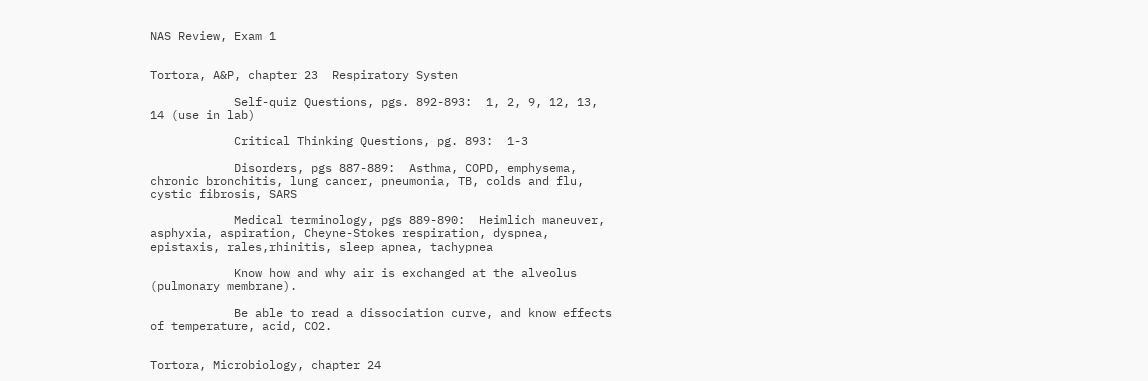NAS Review, Exam 1


Tortora, A&P, chapter 23  Respiratory Systen

            Self-quiz Questions, pgs. 892-893:  1, 2, 9, 12, 13, 14 (use in lab)

            Critical Thinking Questions, pg. 893:  1-3

            Disorders, pgs 887-889:  Asthma, COPD, emphysema, chronic bronchitis, lung cancer, pneumonia, TB, colds and flu, cystic fibrosis, SARS

            Medical terminology, pgs 889-890:  Heimlich maneuver, asphyxia, aspiration, Cheyne-Stokes respiration, dyspnea, epistaxis, rales,rhinitis, sleep apnea, tachypnea

            Know how and why air is exchanged at the alveolus (pulmonary membrane).

            Be able to read a dissociation curve, and know effects of temperature, acid, CO2.


Tortora, Microbiology, chapter 24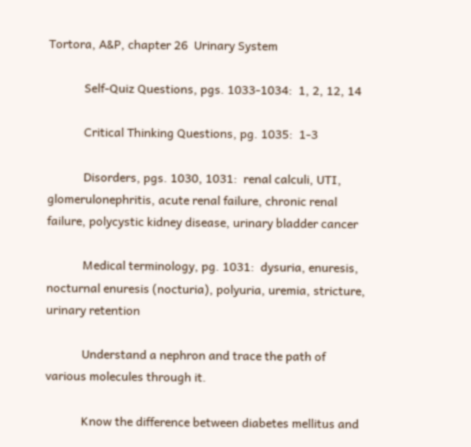Tortora, A&P, chapter 26  Urinary System

            Self-Quiz Questions, pgs. 1033-1034:  1, 2, 12, 14

            Critical Thinking Questions, pg. 1035:  1-3

            Disorders, pgs. 1030, 1031:  renal calculi, UTI, glomerulonephritis, acute renal failure, chronic renal failure, polycystic kidney disease, urinary bladder cancer

            Medical terminology, pg. 1031:  dysuria, enuresis, nocturnal enuresis (nocturia), polyuria, uremia, stricture, urinary retention

            Understand a nephron and trace the path of various molecules through it.

            Know the difference between diabetes mellitus and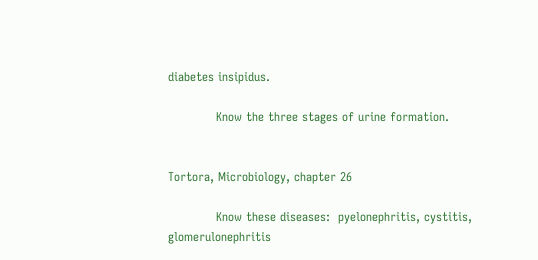diabetes insipidus.

            Know the three stages of urine formation.


Tortora, Microbiology, chapter 26

            Know these diseases:  pyelonephritis, cystitis, glomerulonephritis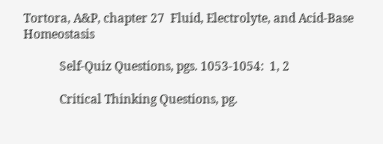Tortora, A&P, chapter 27  Fluid, Electrolyte, and Acid-Base Homeostasis

            Self-Quiz Questions, pgs. 1053-1054:  1, 2

            Critical Thinking Questions, pg.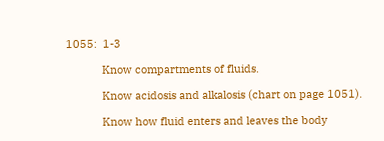1055:  1-3

            Know compartments of fluids.

            Know acidosis and alkalosis (chart on page 1051).

            Know how fluid enters and leaves the body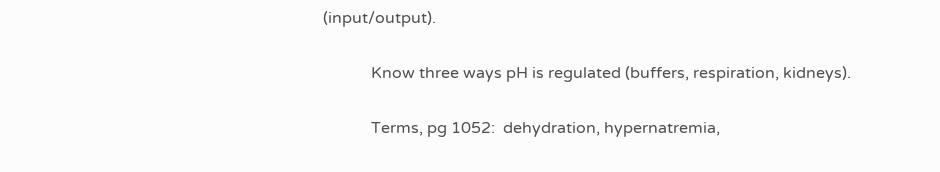(input/output).

            Know three ways pH is regulated (buffers, respiration, kidneys).

            Terms, pg 1052:  dehydration, hypernatremia,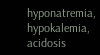hyponatremia, hypokalemia, acidosis